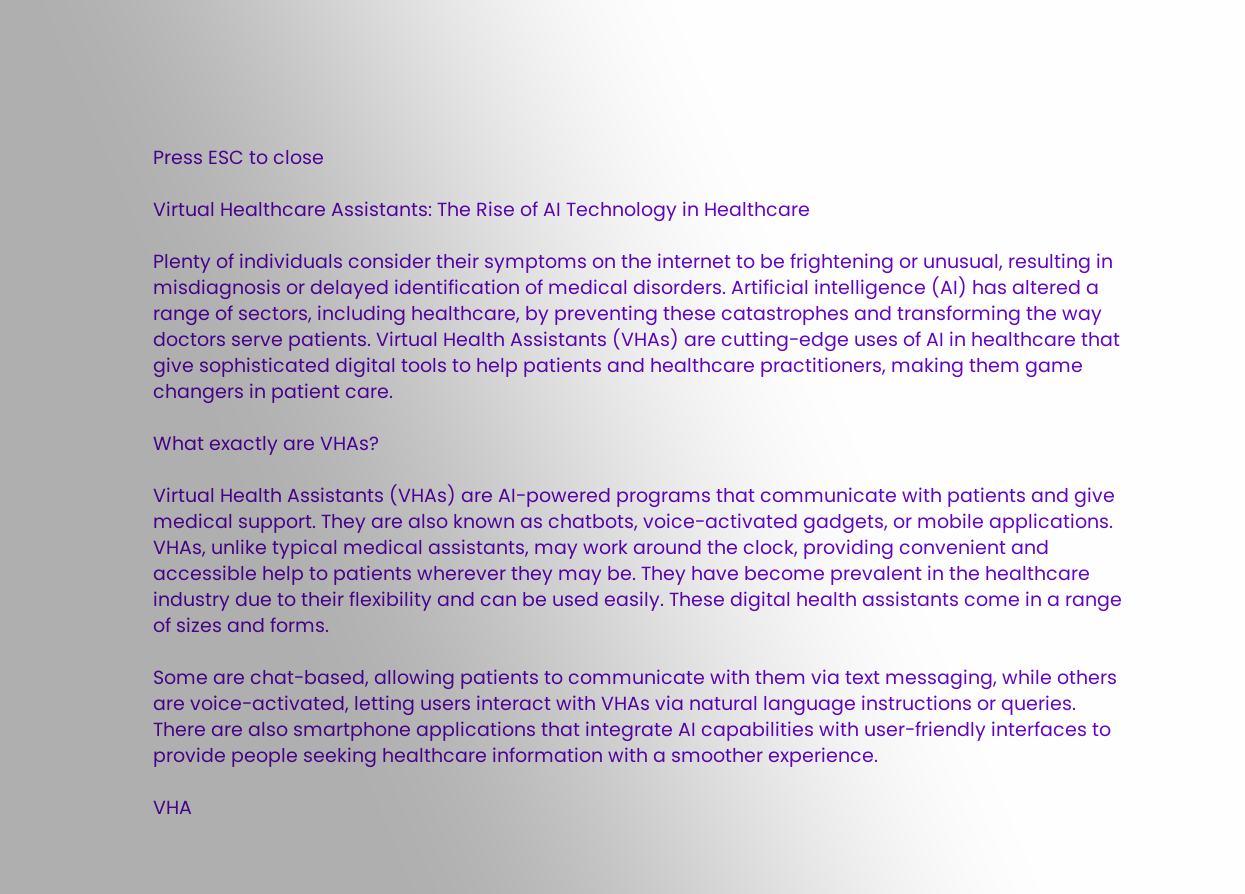Press ESC to close

Virtual Healthcare Assistants: The Rise of AI Technology in Healthcare

Plenty of individuals consider their symptoms on the internet to be frightening or unusual, resulting in misdiagnosis or delayed identification of medical disorders. Artificial intelligence (AI) has altered a range of sectors, including healthcare, by preventing these catastrophes and transforming the way doctors serve patients. Virtual Health Assistants (VHAs) are cutting-edge uses of AI in healthcare that give sophisticated digital tools to help patients and healthcare practitioners, making them game changers in patient care.

What exactly are VHAs?

Virtual Health Assistants (VHAs) are AI-powered programs that communicate with patients and give medical support. They are also known as chatbots, voice-activated gadgets, or mobile applications. VHAs, unlike typical medical assistants, may work around the clock, providing convenient and accessible help to patients wherever they may be. They have become prevalent in the healthcare industry due to their flexibility and can be used easily. These digital health assistants come in a range of sizes and forms.

Some are chat-based, allowing patients to communicate with them via text messaging, while others are voice-activated, letting users interact with VHAs via natural language instructions or queries. There are also smartphone applications that integrate AI capabilities with user-friendly interfaces to provide people seeking healthcare information with a smoother experience.

VHA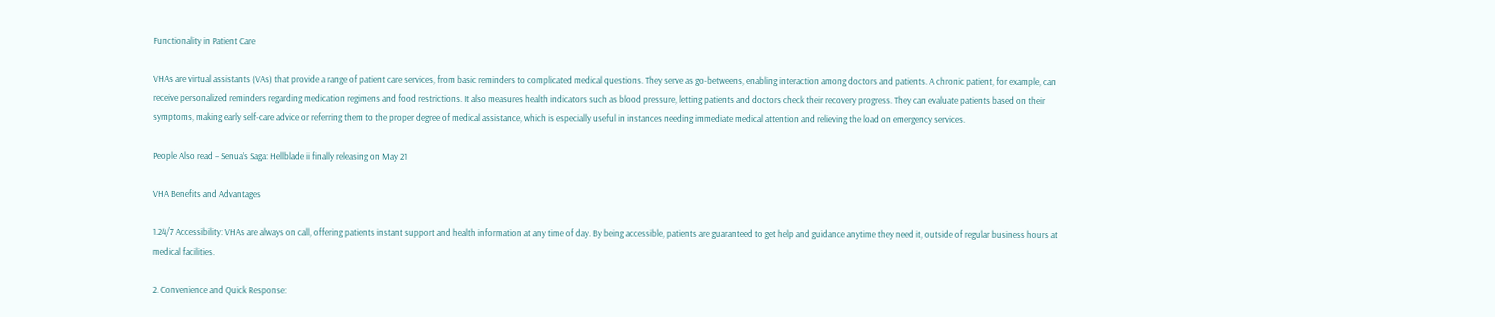Functionality in Patient Care

VHAs are virtual assistants (VAs) that provide a range of patient care services, from basic reminders to complicated medical questions. They serve as go-betweens, enabling interaction among doctors and patients. A chronic patient, for example, can receive personalized reminders regarding medication regimens and food restrictions. It also measures health indicators such as blood pressure, letting patients and doctors check their recovery progress. They can evaluate patients based on their symptoms, making early self-care advice or referring them to the proper degree of medical assistance, which is especially useful in instances needing immediate medical attention and relieving the load on emergency services.

People Also read – Senua’s Saga: Hellblade ii finally releasing on May 21

VHA Benefits and Advantages

1.24/7 Accessibility: VHAs are always on call, offering patients instant support and health information at any time of day. By being accessible, patients are guaranteed to get help and guidance anytime they need it, outside of regular business hours at medical facilities.

2. Convenience and Quick Response: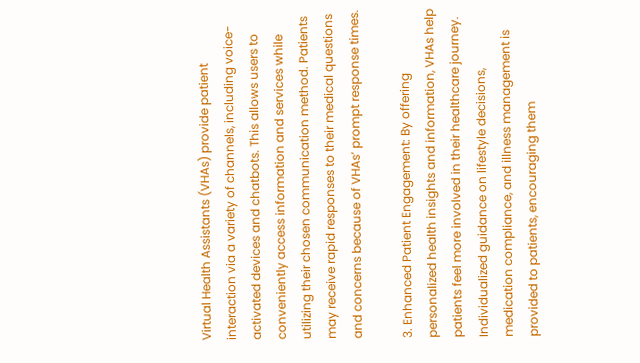Virtual Health Assistants (VHAs) provide patient interaction via a variety of channels, including voice-activated devices and chatbots. This allows users to conveniently access information and services while utilizing their chosen communication method. Patients may receive rapid responses to their medical questions and concerns because of VHAs’ prompt response times.

3. Enhanced Patient Engagement: By offering personalized health insights and information, VHAs help patients feel more involved in their healthcare journey. Individualized guidance on lifestyle decisions, medication compliance, and illness management is provided to patients, encouraging them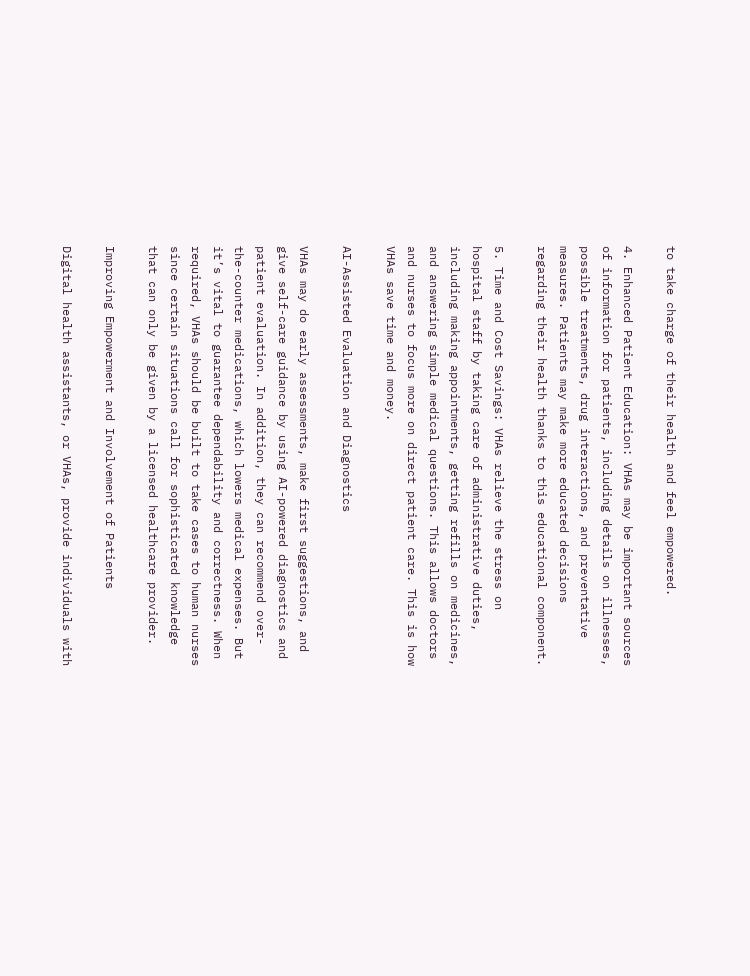to take charge of their health and feel empowered.

4. Enhanced Patient Education: VHAs may be important sources of information for patients, including details on illnesses, possible treatments, drug interactions, and preventative measures. Patients may make more educated decisions regarding their health thanks to this educational component.

5. Time and Cost Savings: VHAs relieve the stress on hospital staff by taking care of administrative duties, including making appointments, getting refills on medicines, and answering simple medical questions. This allows doctors and nurses to focus more on direct patient care. This is how VHAs save time and money.

AI-Assisted Evaluation and Diagnostics

VHAs may do early assessments, make first suggestions, and give self-care guidance by using AI-powered diagnostics and patient evaluation. In addition, they can recommend over-the-counter medications, which lowers medical expenses. But it’s vital to guarantee dependability and correctness. When required, VHAs should be built to take cases to human nurses since certain situations call for sophisticated knowledge that can only be given by a licensed healthcare provider.

Improving Empowerment and Involvement of Patients

Digital health assistants, or VHAs, provide individuals with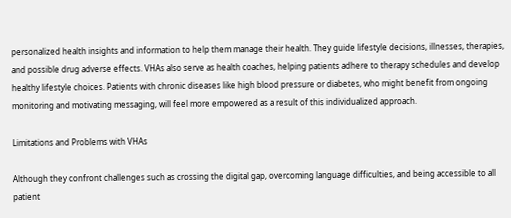personalized health insights and information to help them manage their health. They guide lifestyle decisions, illnesses, therapies, and possible drug adverse effects. VHAs also serve as health coaches, helping patients adhere to therapy schedules and develop healthy lifestyle choices. Patients with chronic diseases like high blood pressure or diabetes, who might benefit from ongoing monitoring and motivating messaging, will feel more empowered as a result of this individualized approach.

Limitations and Problems with VHAs

Although they confront challenges such as crossing the digital gap, overcoming language difficulties, and being accessible to all patient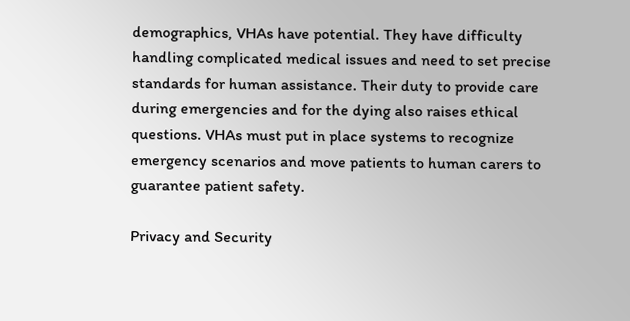demographics, VHAs have potential. They have difficulty handling complicated medical issues and need to set precise standards for human assistance. Their duty to provide care during emergencies and for the dying also raises ethical questions. VHAs must put in place systems to recognize emergency scenarios and move patients to human carers to guarantee patient safety.

Privacy and Security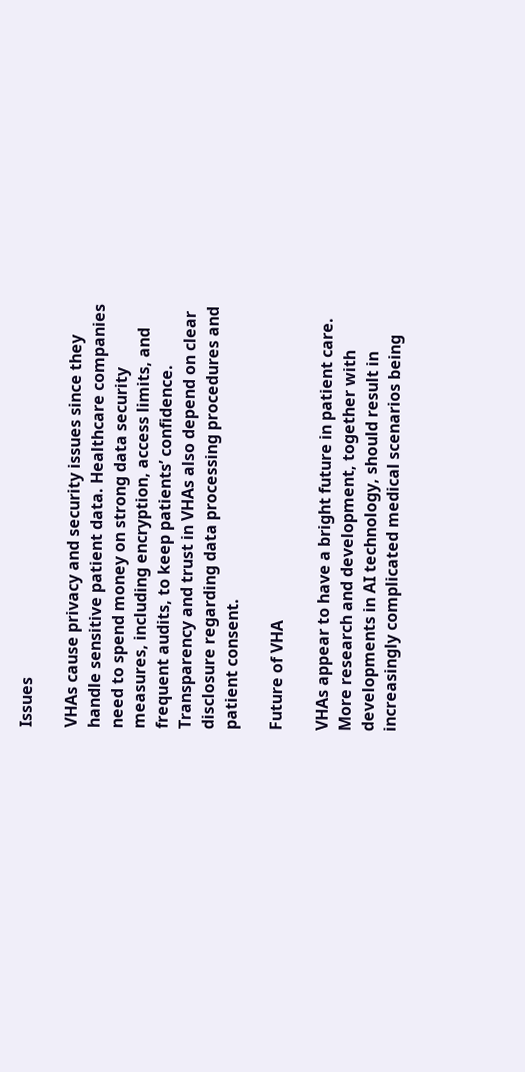Issues

VHAs cause privacy and security issues since they handle sensitive patient data. Healthcare companies need to spend money on strong data security measures, including encryption, access limits, and frequent audits, to keep patients’ confidence. Transparency and trust in VHAs also depend on clear disclosure regarding data processing procedures and patient consent.

Future of VHA

VHAs appear to have a bright future in patient care. More research and development, together with developments in AI technology, should result in increasingly complicated medical scenarios being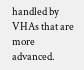handled by VHAs that are more advanced.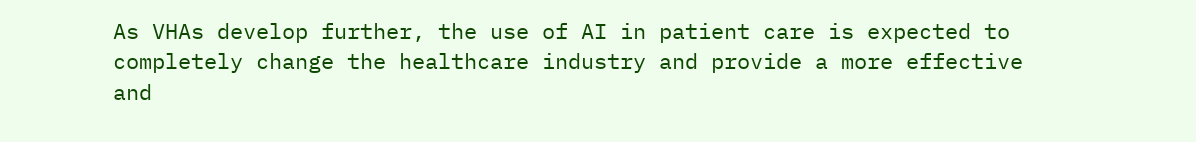As VHAs develop further, the use of AI in patient care is expected to completely change the healthcare industry and provide a more effective and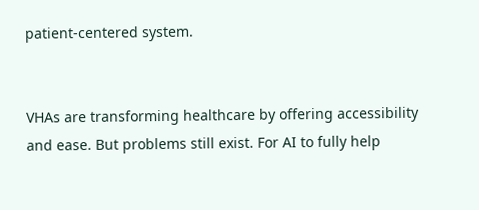patient-centered system.


VHAs are transforming healthcare by offering accessibility and ease. But problems still exist. For AI to fully help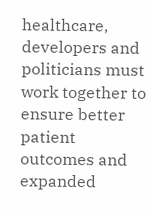healthcare, developers and politicians must work together to ensure better patient outcomes and expanded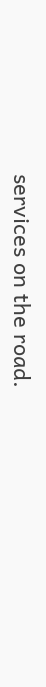services on the road.